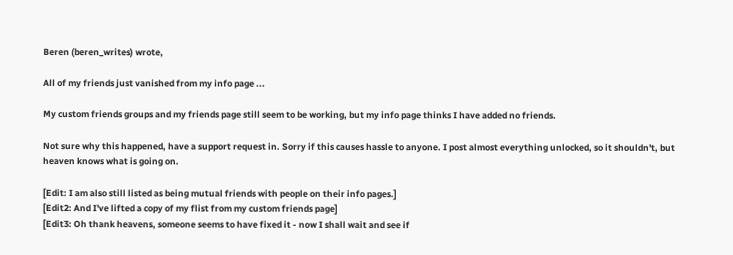Beren (beren_writes) wrote,

All of my friends just vanished from my info page ...

My custom friends groups and my friends page still seem to be working, but my info page thinks I have added no friends.

Not sure why this happened, have a support request in. Sorry if this causes hassle to anyone. I post almost everything unlocked, so it shouldn't, but heaven knows what is going on.

[Edit: I am also still listed as being mutual friends with people on their info pages.]
[Edit2: And I've lifted a copy of my flist from my custom friends page]
[Edit3: Oh thank heavens, someone seems to have fixed it - now I shall wait and see if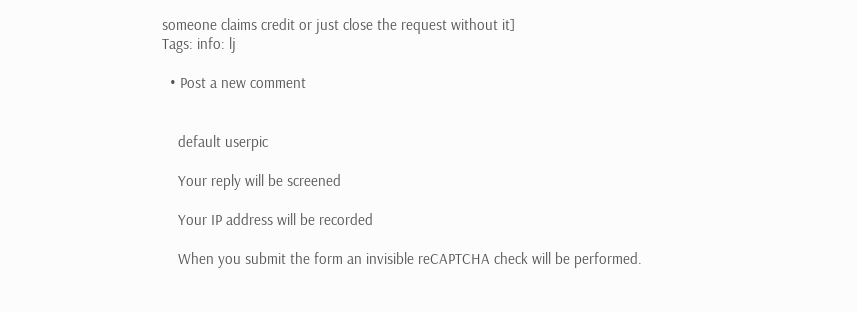someone claims credit or just close the request without it]
Tags: info: lj

  • Post a new comment


    default userpic

    Your reply will be screened

    Your IP address will be recorded

    When you submit the form an invisible reCAPTCHA check will be performed.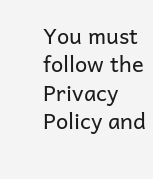You must follow the Privacy Policy and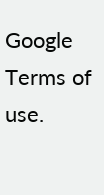Google Terms of use.